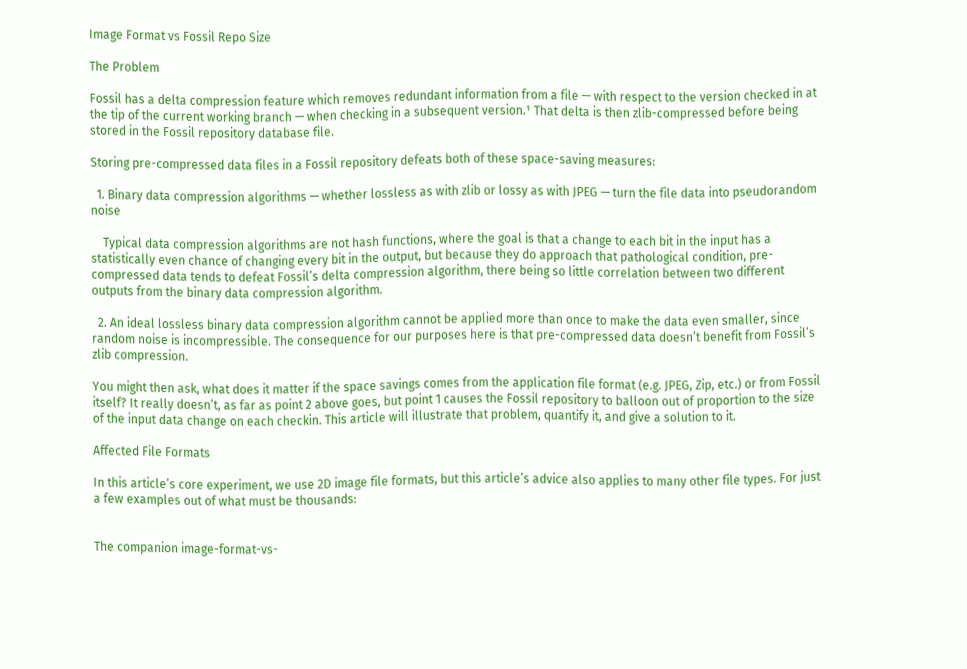Image Format vs Fossil Repo Size

The Problem

Fossil has a delta compression feature which removes redundant information from a file — with respect to the version checked in at the tip of the current working branch — when checking in a subsequent version.¹ That delta is then zlib-compressed before being stored in the Fossil repository database file.

Storing pre-compressed data files in a Fossil repository defeats both of these space-saving measures:

  1. Binary data compression algorithms — whether lossless as with zlib or lossy as with JPEG — turn the file data into pseudorandom noise

    Typical data compression algorithms are not hash functions, where the goal is that a change to each bit in the input has a statistically even chance of changing every bit in the output, but because they do approach that pathological condition, pre-compressed data tends to defeat Fossil’s delta compression algorithm, there being so little correlation between two different outputs from the binary data compression algorithm.

  2. An ideal lossless binary data compression algorithm cannot be applied more than once to make the data even smaller, since random noise is incompressible. The consequence for our purposes here is that pre-compressed data doesn’t benefit from Fossil’s zlib compression.

You might then ask, what does it matter if the space savings comes from the application file format (e.g. JPEG, Zip, etc.) or from Fossil itself? It really doesn’t, as far as point 2 above goes, but point 1 causes the Fossil repository to balloon out of proportion to the size of the input data change on each checkin. This article will illustrate that problem, quantify it, and give a solution to it.

Affected File Formats

In this article’s core experiment, we use 2D image file formats, but this article’s advice also applies to many other file types. For just a few examples out of what must be thousands:


The companion image-format-vs-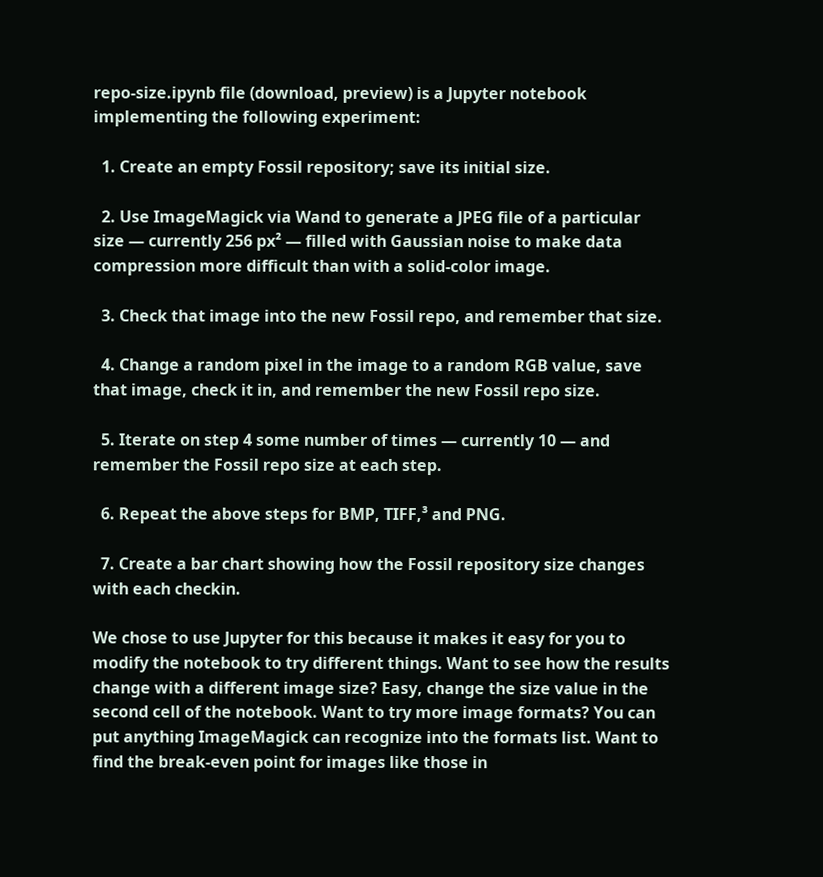repo-size.ipynb file (download, preview) is a Jupyter notebook implementing the following experiment:

  1. Create an empty Fossil repository; save its initial size.

  2. Use ImageMagick via Wand to generate a JPEG file of a particular size — currently 256 px² — filled with Gaussian noise to make data compression more difficult than with a solid-color image.

  3. Check that image into the new Fossil repo, and remember that size.

  4. Change a random pixel in the image to a random RGB value, save that image, check it in, and remember the new Fossil repo size.

  5. Iterate on step 4 some number of times — currently 10 — and remember the Fossil repo size at each step.

  6. Repeat the above steps for BMP, TIFF,³ and PNG.

  7. Create a bar chart showing how the Fossil repository size changes with each checkin.

We chose to use Jupyter for this because it makes it easy for you to modify the notebook to try different things. Want to see how the results change with a different image size? Easy, change the size value in the second cell of the notebook. Want to try more image formats? You can put anything ImageMagick can recognize into the formats list. Want to find the break-even point for images like those in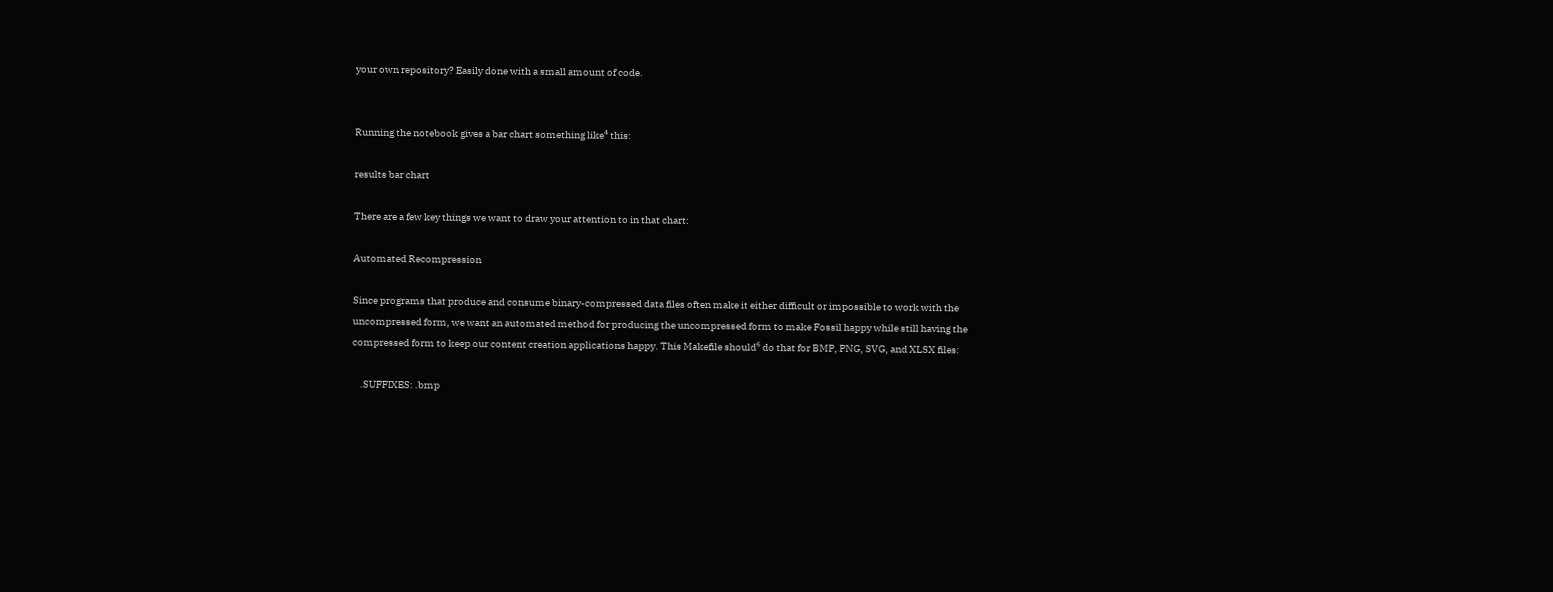your own repository? Easily done with a small amount of code.


Running the notebook gives a bar chart something like⁴ this:

results bar chart

There are a few key things we want to draw your attention to in that chart:

Automated Recompression

Since programs that produce and consume binary-compressed data files often make it either difficult or impossible to work with the uncompressed form, we want an automated method for producing the uncompressed form to make Fossil happy while still having the compressed form to keep our content creation applications happy. This Makefile should⁶ do that for BMP, PNG, SVG, and XLSX files:

    .SUFFIXES: .bmp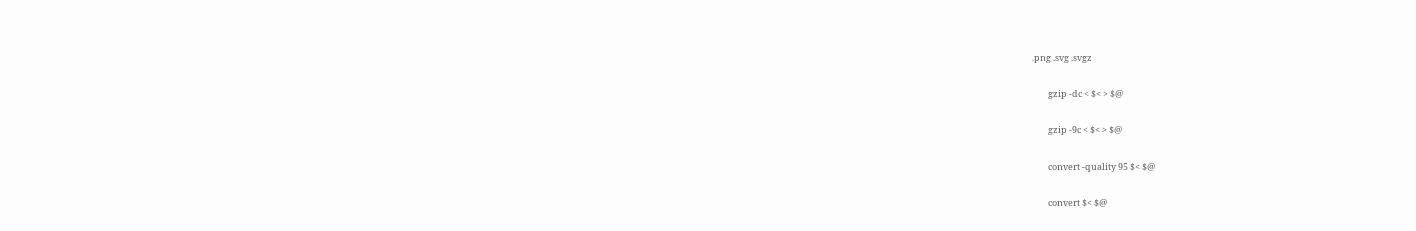.png .svg .svgz

        gzip -dc < $< > $@

        gzip -9c < $< > $@

        convert -quality 95 $< $@

        convert $< $@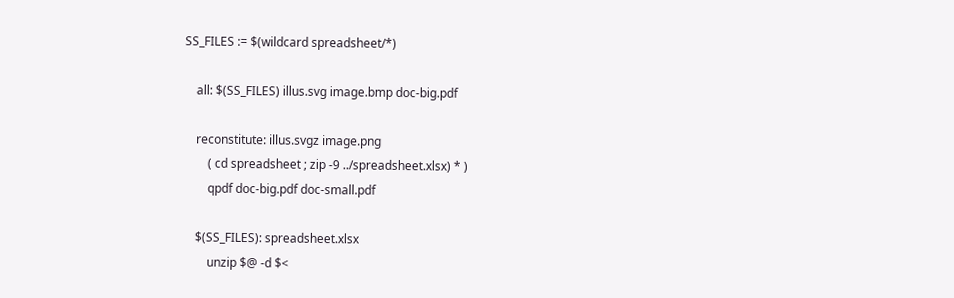SS_FILES := $(wildcard spreadsheet/*)

    all: $(SS_FILES) illus.svg image.bmp doc-big.pdf

    reconstitute: illus.svgz image.png
        ( cd spreadsheet ; zip -9 ../spreadsheet.xlsx) * )
        qpdf doc-big.pdf doc-small.pdf

    $(SS_FILES): spreadsheet.xlsx
        unzip $@ -d $<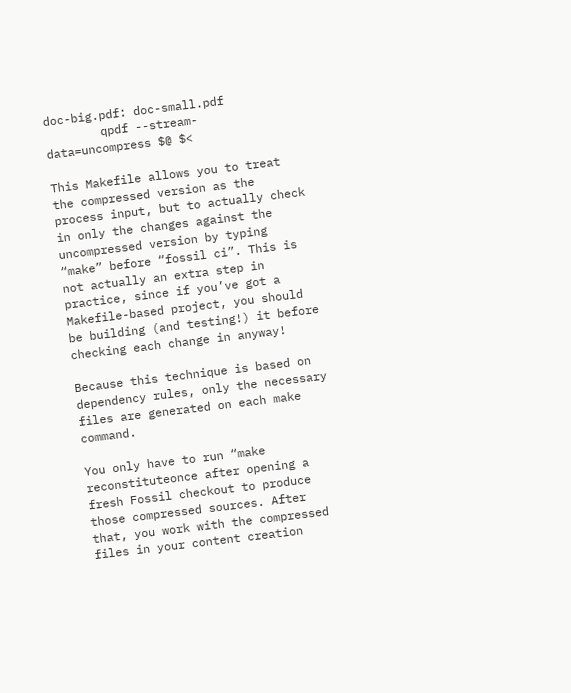doc-big.pdf: doc-small.pdf
        qpdf --stream-data=uncompress $@ $<

This Makefile allows you to treat the compressed version as the process input, but to actually check in only the changes against the uncompressed version by typing “make” before “fossil ci”. This is not actually an extra step in practice, since if you’ve got a Makefile-based project, you should be building (and testing!) it before checking each change in anyway!

Because this technique is based on dependency rules, only the necessary files are generated on each make command.

You only have to run “make reconstituteonce after opening a fresh Fossil checkout to produce those compressed sources. After that, you work with the compressed files in your content creation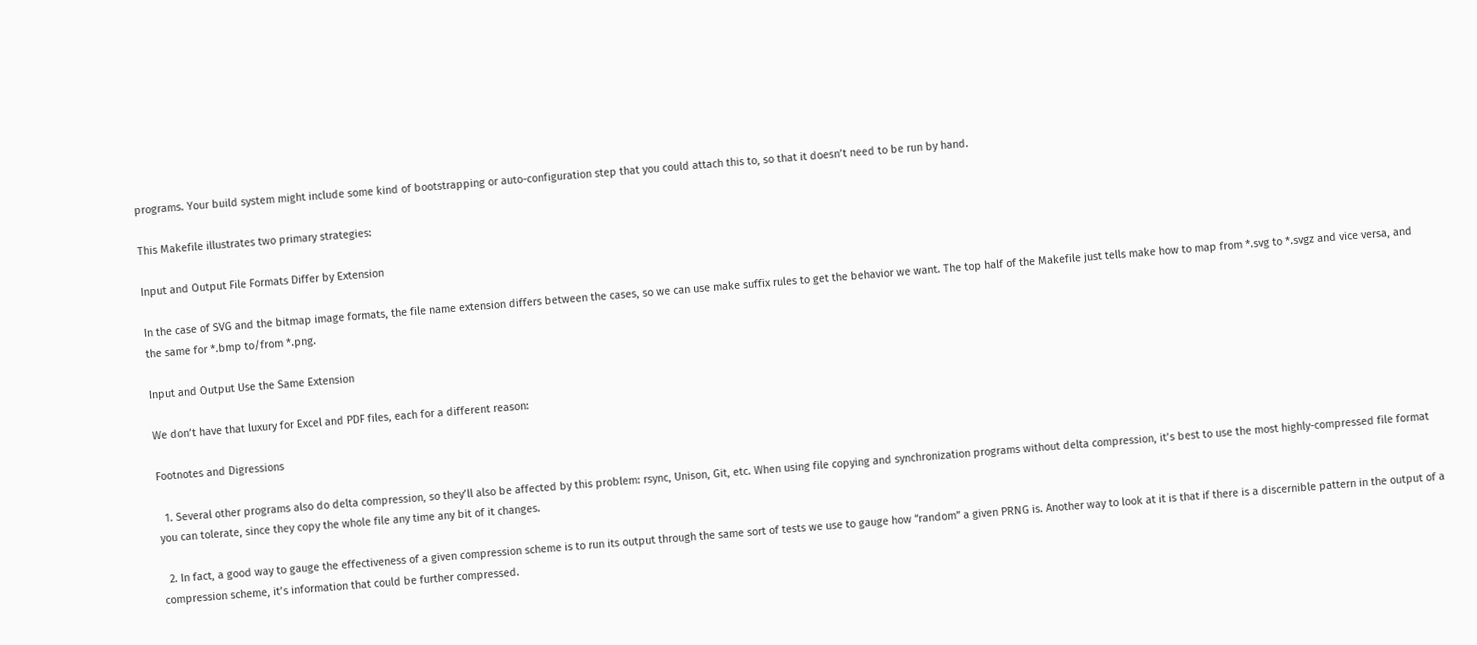programs. Your build system might include some kind of bootstrapping or auto-configuration step that you could attach this to, so that it doesn’t need to be run by hand.

This Makefile illustrates two primary strategies:

Input and Output File Formats Differ by Extension

In the case of SVG and the bitmap image formats, the file name extension differs between the cases, so we can use make suffix rules to get the behavior we want. The top half of the Makefile just tells make how to map from *.svg to *.svgz and vice versa, and the same for *.bmp to/from *.png.

Input and Output Use the Same Extension

We don’t have that luxury for Excel and PDF files, each for a different reason:

Footnotes and Digressions

  1. Several other programs also do delta compression, so they’ll also be affected by this problem: rsync, Unison, Git, etc. When using file copying and synchronization programs without delta compression, it’s best to use the most highly-compressed file format you can tolerate, since they copy the whole file any time any bit of it changes.

  2. In fact, a good way to gauge the effectiveness of a given compression scheme is to run its output through the same sort of tests we use to gauge how “random” a given PRNG is. Another way to look at it is that if there is a discernible pattern in the output of a compression scheme, it’s information that could be further compressed.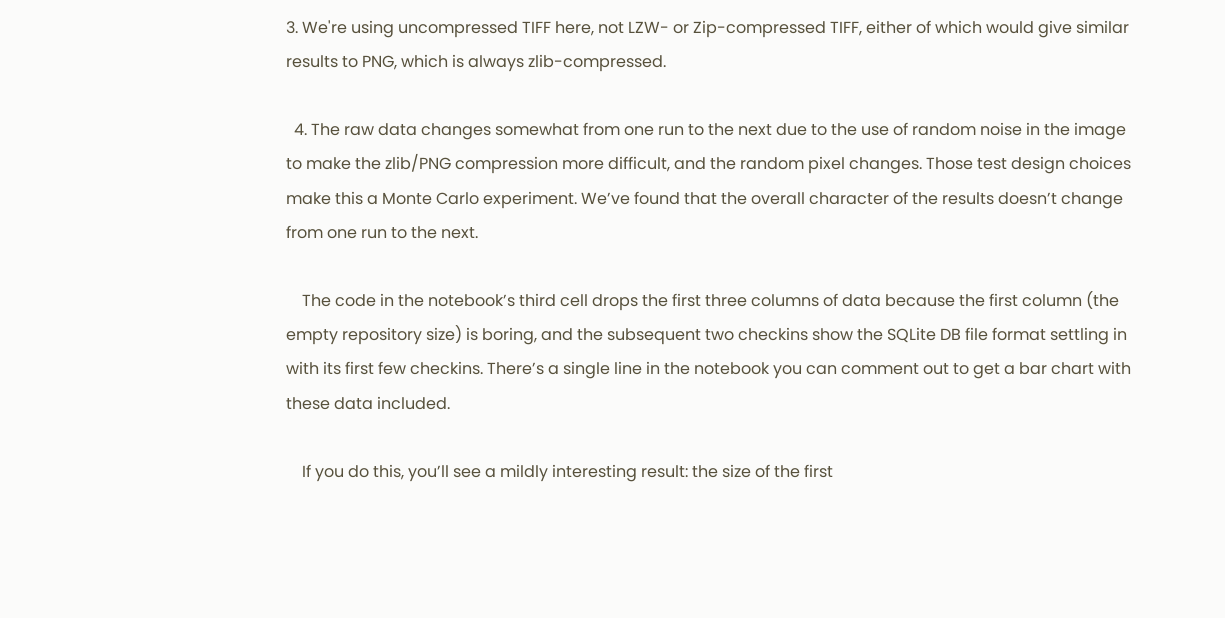3. We're using uncompressed TIFF here, not LZW- or Zip-compressed TIFF, either of which would give similar results to PNG, which is always zlib-compressed.

  4. The raw data changes somewhat from one run to the next due to the use of random noise in the image to make the zlib/PNG compression more difficult, and the random pixel changes. Those test design choices make this a Monte Carlo experiment. We’ve found that the overall character of the results doesn’t change from one run to the next.

    The code in the notebook’s third cell drops the first three columns of data because the first column (the empty repository size) is boring, and the subsequent two checkins show the SQLite DB file format settling in with its first few checkins. There’s a single line in the notebook you can comment out to get a bar chart with these data included.

    If you do this, you’ll see a mildly interesting result: the size of the first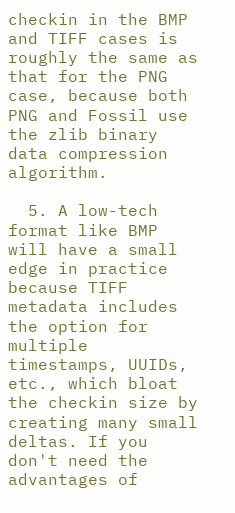checkin in the BMP and TIFF cases is roughly the same as that for the PNG case, because both PNG and Fossil use the zlib binary data compression algorithm.

  5. A low-tech format like BMP will have a small edge in practice because TIFF metadata includes the option for multiple timestamps, UUIDs, etc., which bloat the checkin size by creating many small deltas. If you don't need the advantages of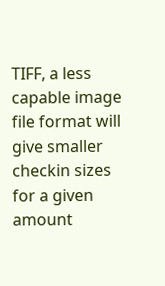TIFF, a less capable image file format will give smaller checkin sizes for a given amount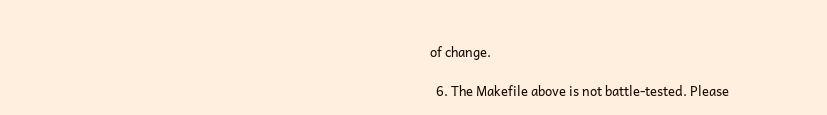of change.

  6. The Makefile above is not battle-tested. Please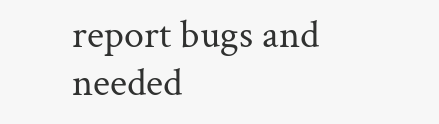report bugs and needed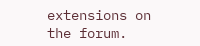extensions on the forum.